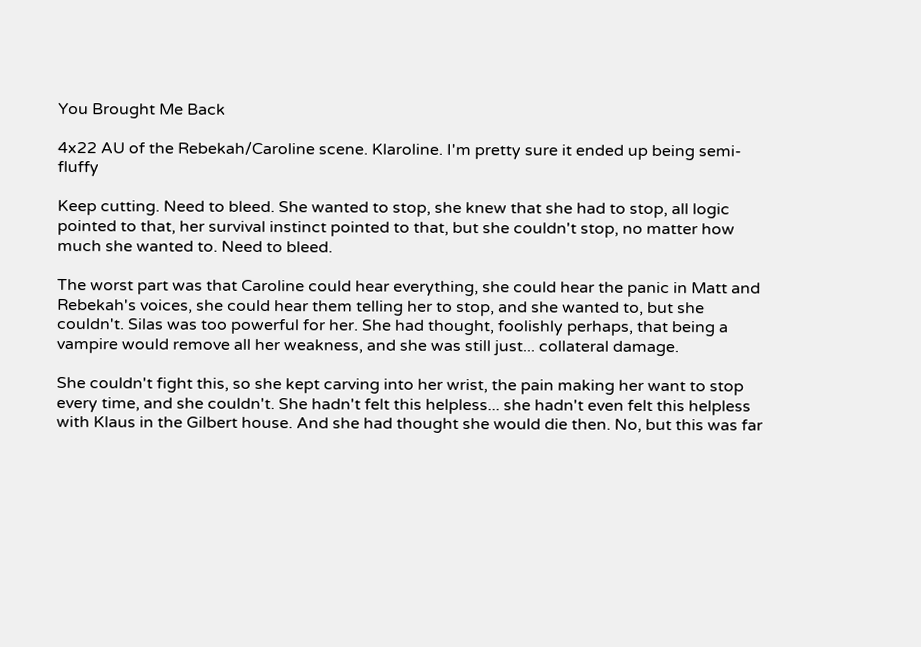You Brought Me Back

4x22 AU of the Rebekah/Caroline scene. Klaroline. I'm pretty sure it ended up being semi-fluffy

Keep cutting. Need to bleed. She wanted to stop, she knew that she had to stop, all logic pointed to that, her survival instinct pointed to that, but she couldn't stop, no matter how much she wanted to. Need to bleed.

The worst part was that Caroline could hear everything, she could hear the panic in Matt and Rebekah's voices, she could hear them telling her to stop, and she wanted to, but she couldn't. Silas was too powerful for her. She had thought, foolishly perhaps, that being a vampire would remove all her weakness, and she was still just... collateral damage.

She couldn't fight this, so she kept carving into her wrist, the pain making her want to stop every time, and she couldn't. She hadn't felt this helpless... she hadn't even felt this helpless with Klaus in the Gilbert house. And she had thought she would die then. No, but this was far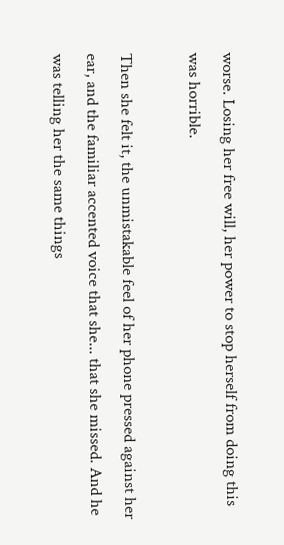worse. Losing her free will, her power to stop herself from doing this was horrible.

Then she felt it, the unmistakable feel of her phone pressed against her ear, and the familiar accented voice that she... that she missed. And he was telling her the same things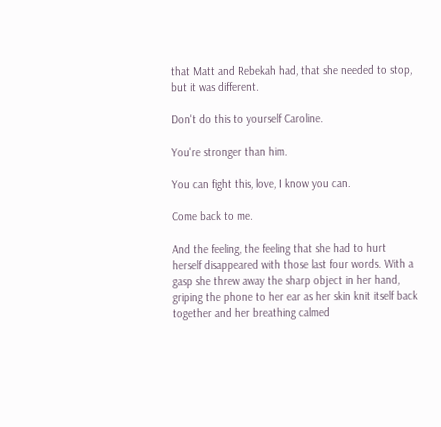that Matt and Rebekah had, that she needed to stop, but it was different.

Don't do this to yourself Caroline.

You're stronger than him.

You can fight this, love, I know you can.

Come back to me.

And the feeling, the feeling that she had to hurt herself disappeared with those last four words. With a gasp she threw away the sharp object in her hand, griping the phone to her ear as her skin knit itself back together and her breathing calmed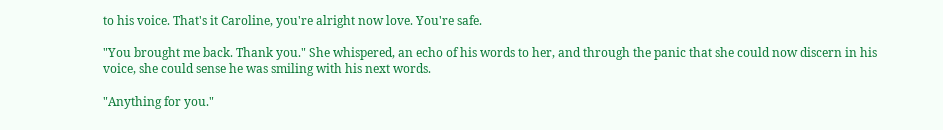to his voice. That's it Caroline, you're alright now love. You're safe.

"You brought me back. Thank you." She whispered, an echo of his words to her, and through the panic that she could now discern in his voice, she could sense he was smiling with his next words.

"Anything for you."